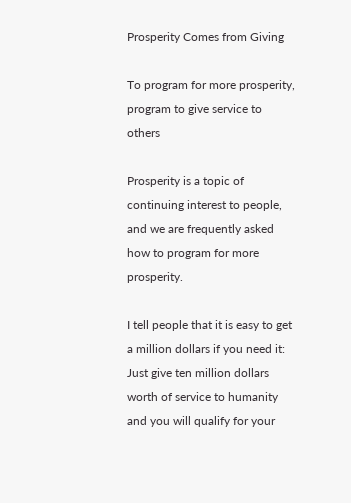Prosperity Comes from Giving

To program for more prosperity, program to give service to others

Prosperity is a topic of continuing interest to people, and we are frequently asked how to program for more prosperity.

I tell people that it is easy to get a million dollars if you need it: Just give ten million dollars worth of service to humanity and you will qualify for your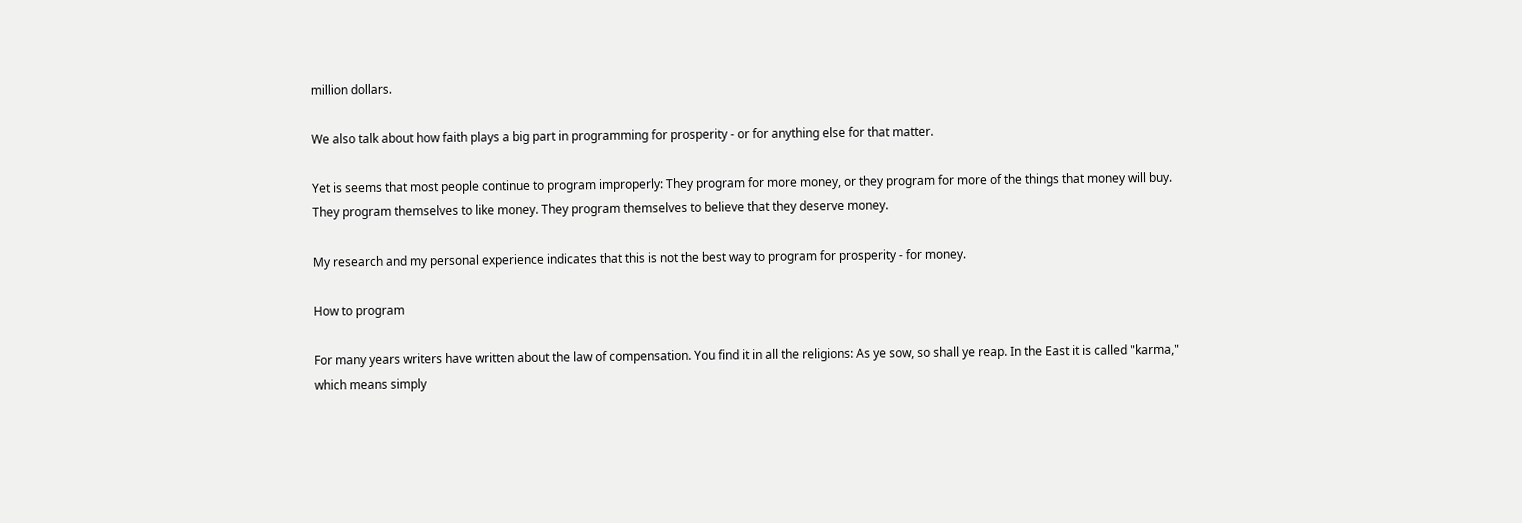million dollars.

We also talk about how faith plays a big part in programming for prosperity - or for anything else for that matter.

Yet is seems that most people continue to program improperly: They program for more money, or they program for more of the things that money will buy. They program themselves to like money. They program themselves to believe that they deserve money.

My research and my personal experience indicates that this is not the best way to program for prosperity - for money.

How to program

For many years writers have written about the law of compensation. You find it in all the religions: As ye sow, so shall ye reap. In the East it is called "karma," which means simply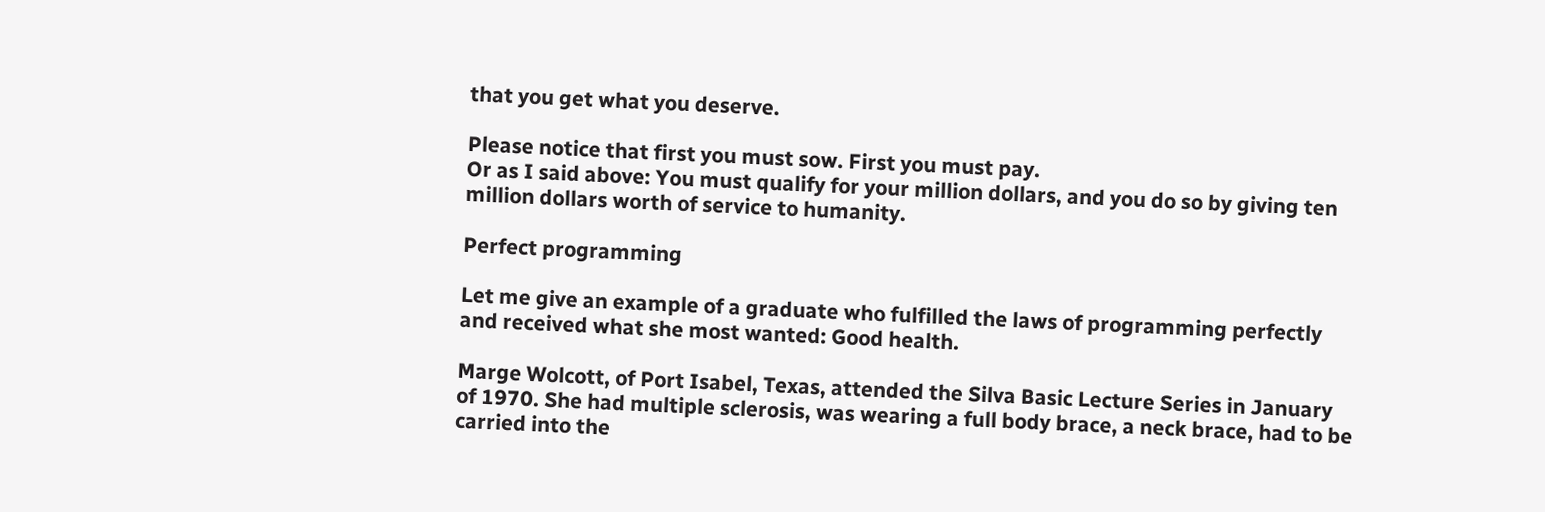that you get what you deserve.

Please notice that first you must sow. First you must pay.
Or as I said above: You must qualify for your million dollars, and you do so by giving ten million dollars worth of service to humanity.

Perfect programming

Let me give an example of a graduate who fulfilled the laws of programming perfectly and received what she most wanted: Good health.

Marge Wolcott, of Port Isabel, Texas, attended the Silva Basic Lecture Series in January of 1970. She had multiple sclerosis, was wearing a full body brace, a neck brace, had to be carried into the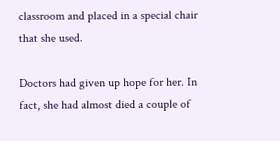classroom and placed in a special chair that she used.

Doctors had given up hope for her. In fact, she had almost died a couple of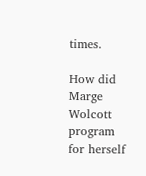times.

How did Marge Wolcott program for herself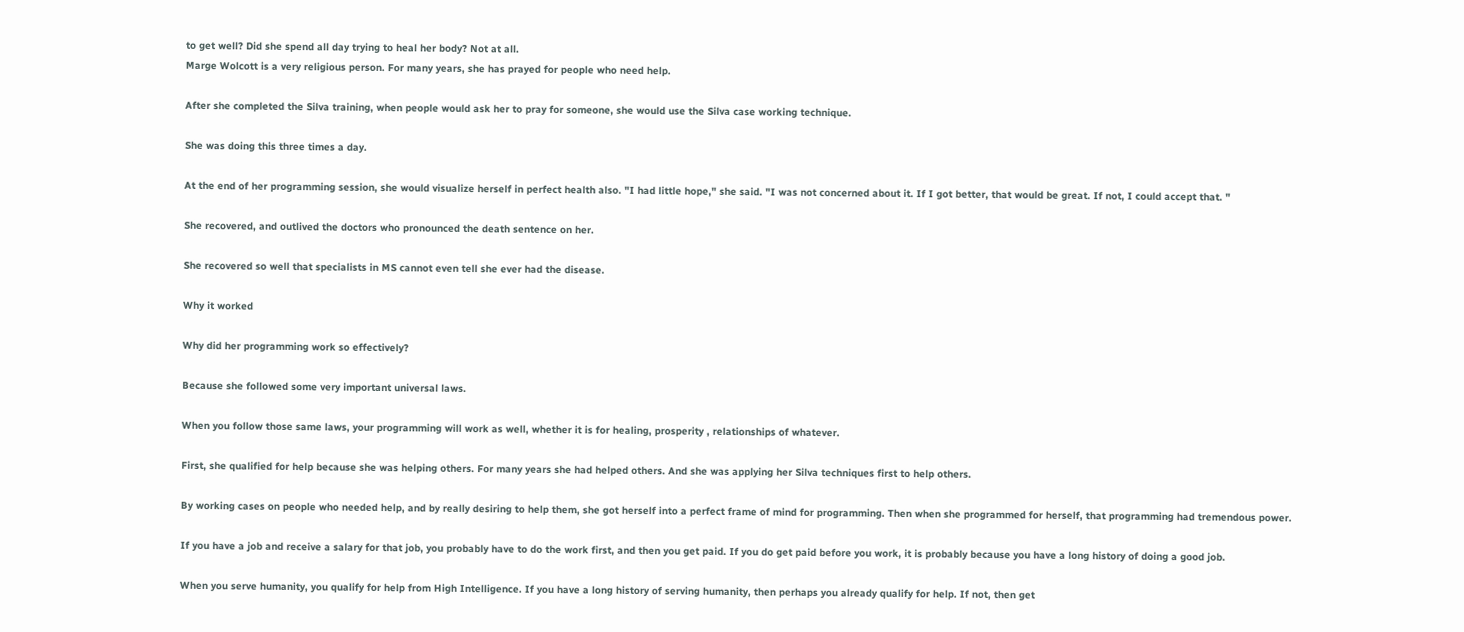to get well? Did she spend all day trying to heal her body? Not at all.
Marge Wolcott is a very religious person. For many years, she has prayed for people who need help.

After she completed the Silva training, when people would ask her to pray for someone, she would use the Silva case working technique.

She was doing this three times a day.

At the end of her programming session, she would visualize herself in perfect health also. "I had little hope," she said. "I was not concerned about it. If I got better, that would be great. If not, I could accept that. "

She recovered, and outlived the doctors who pronounced the death sentence on her.

She recovered so well that specialists in MS cannot even tell she ever had the disease.

Why it worked

Why did her programming work so effectively?

Because she followed some very important universal laws.

When you follow those same laws, your programming will work as well, whether it is for healing, prosperity , relationships of whatever.

First, she qualified for help because she was helping others. For many years she had helped others. And she was applying her Silva techniques first to help others.

By working cases on people who needed help, and by really desiring to help them, she got herself into a perfect frame of mind for programming. Then when she programmed for herself, that programming had tremendous power.

If you have a job and receive a salary for that job, you probably have to do the work first, and then you get paid. If you do get paid before you work, it is probably because you have a long history of doing a good job.

When you serve humanity, you qualify for help from High Intelligence. If you have a long history of serving humanity, then perhaps you already qualify for help. If not, then get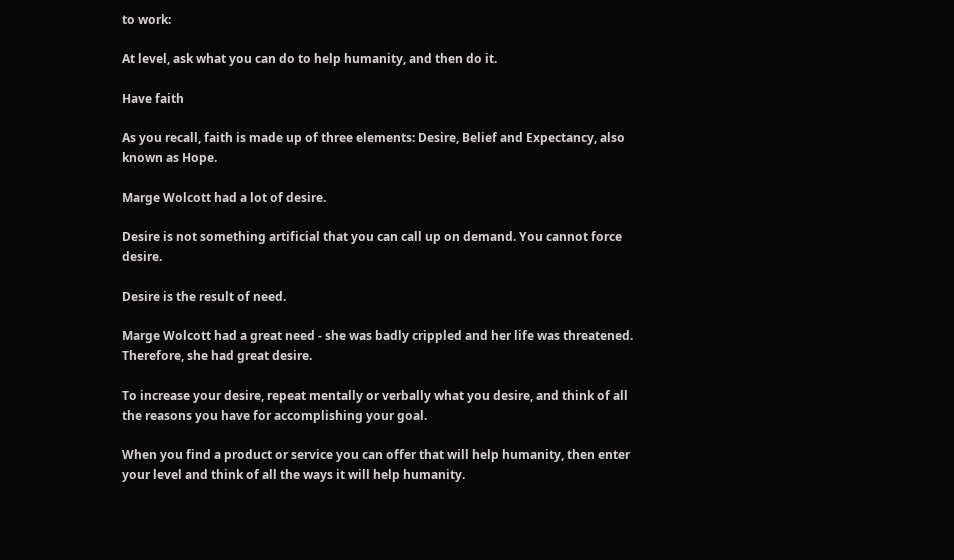to work:

At level, ask what you can do to help humanity, and then do it.

Have faith

As you recall, faith is made up of three elements: Desire, Belief and Expectancy, also known as Hope.

Marge Wolcott had a lot of desire.

Desire is not something artificial that you can call up on demand. You cannot force desire.

Desire is the result of need.

Marge Wolcott had a great need - she was badly crippled and her life was threatened. Therefore, she had great desire.

To increase your desire, repeat mentally or verbally what you desire, and think of all the reasons you have for accomplishing your goal.

When you find a product or service you can offer that will help humanity, then enter your level and think of all the ways it will help humanity.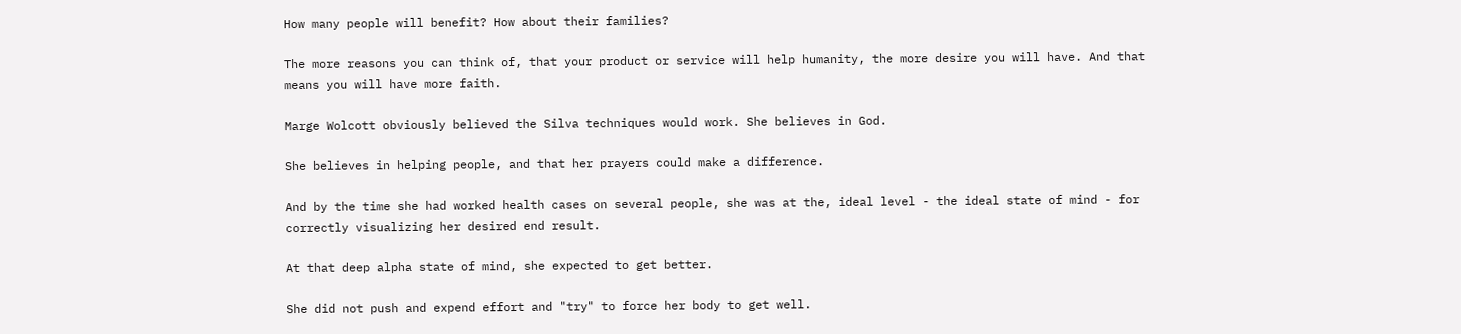How many people will benefit? How about their families?

The more reasons you can think of, that your product or service will help humanity, the more desire you will have. And that means you will have more faith.

Marge Wolcott obviously believed the Silva techniques would work. She believes in God.

She believes in helping people, and that her prayers could make a difference.

And by the time she had worked health cases on several people, she was at the, ideal level - the ideal state of mind - for correctly visualizing her desired end result.

At that deep alpha state of mind, she expected to get better.

She did not push and expend effort and "try" to force her body to get well.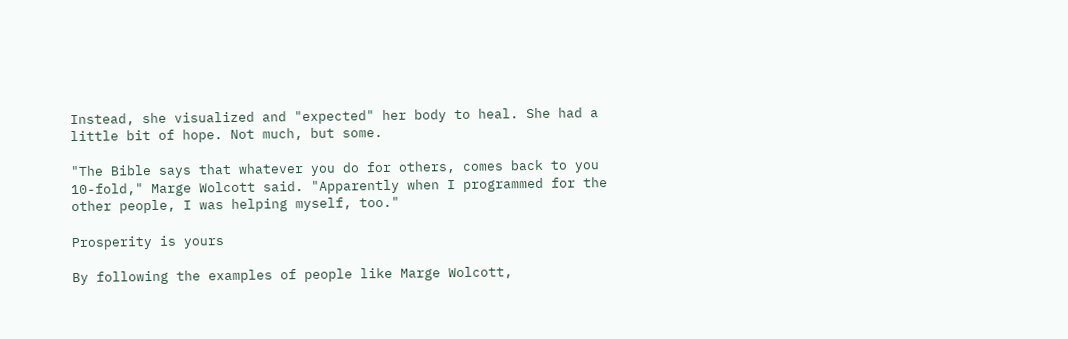Instead, she visualized and "expected" her body to heal. She had a little bit of hope. Not much, but some.

"The Bible says that whatever you do for others, comes back to you 10-fold," Marge Wolcott said. "Apparently when I programmed for the other people, I was helping myself, too."

Prosperity is yours

By following the examples of people like Marge Wolcott,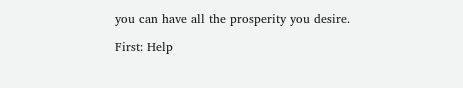you can have all the prosperity you desire.

First: Help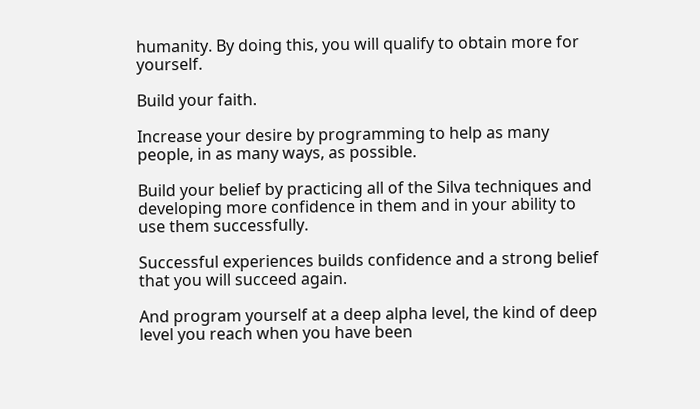humanity. By doing this, you will qualify to obtain more for yourself.

Build your faith.

Increase your desire by programming to help as many people, in as many ways, as possible.

Build your belief by practicing all of the Silva techniques and developing more confidence in them and in your ability to use them successfully.

Successful experiences builds confidence and a strong belief that you will succeed again.

And program yourself at a deep alpha level, the kind of deep level you reach when you have been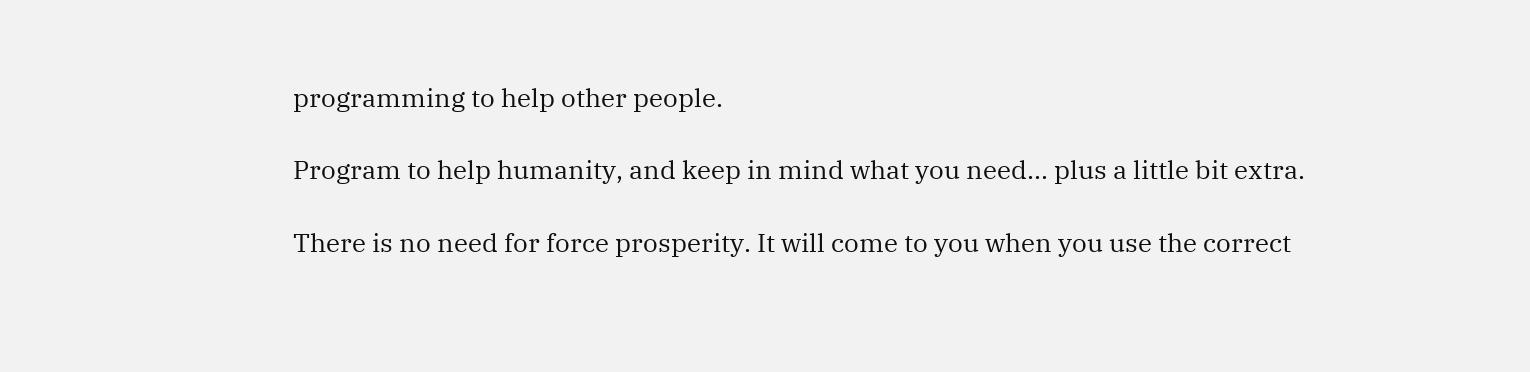programming to help other people.

Program to help humanity, and keep in mind what you need... plus a little bit extra.

There is no need for force prosperity. It will come to you when you use the correct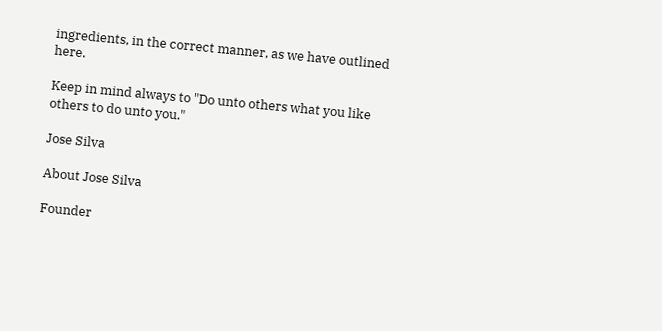ingredients, in the correct manner, as we have outlined here.

Keep in mind always to "Do unto others what you like others to do unto you."

Jose Silva

About Jose Silva

Founder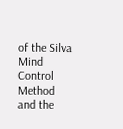of the Silva Mind Control Method and the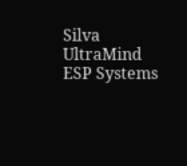Silva UltraMind ESP Systems